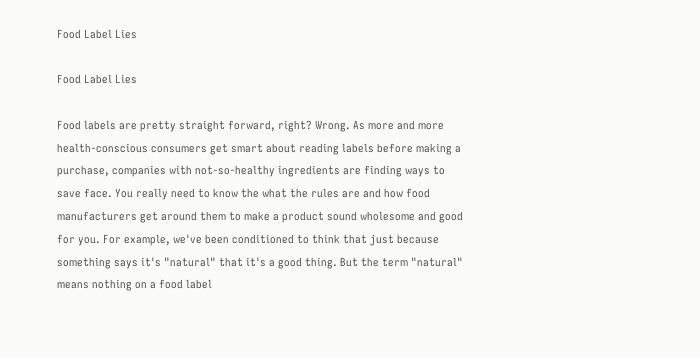Food Label Lies

Food Label Lies

Food labels are pretty straight forward, right? Wrong. As more and more health-conscious consumers get smart about reading labels before making a purchase, companies with not-so-healthy ingredients are finding ways to save face. You really need to know the what the rules are and how food manufacturers get around them to make a product sound wholesome and good for you. For example, we've been conditioned to think that just because something says it's "natural" that it's a good thing. But the term "natural" means nothing on a food label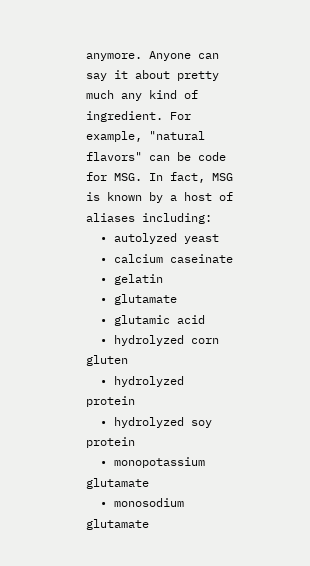anymore. Anyone can say it about pretty much any kind of ingredient. For example, "natural flavors" can be code for MSG. In fact, MSG is known by a host of aliases including:
  • autolyzed yeast
  • calcium caseinate
  • gelatin
  • glutamate
  • glutamic acid
  • hydrolyzed corn gluten
  • hydrolyzed protein
  • hydrolyzed soy protein
  • monopotassium glutamate
  • monosodium glutamate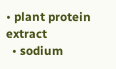• plant protein extract
  • sodium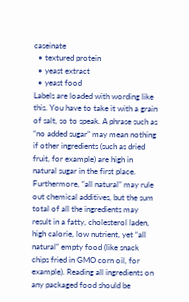caseinate
  • textured protein
  • yeast extract
  • yeast food
Labels are loaded with wording like this. You have to take it with a grain of salt, so to speak. A phrase such as “no added sugar” may mean nothing if other ingredients (such as dried fruit, for example) are high in natural sugar in the first place. Furthermore, “all natural” may rule out chemical additives, but the sum total of all the ingredients may result in a fatty, cholesterol laden, high calorie, low nutrient, yet “all natural” empty food (like snack chips fried in GMO corn oil, for example). Reading all ingredients on any packaged food should be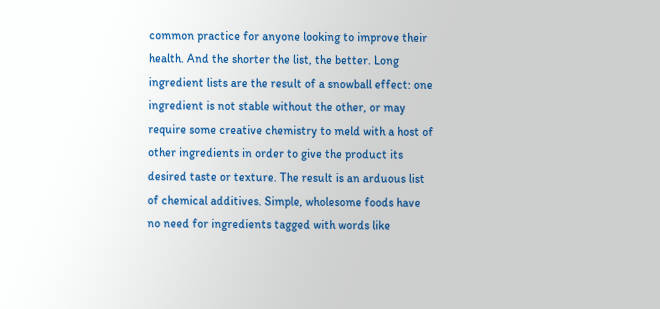common practice for anyone looking to improve their health. And the shorter the list, the better. Long ingredient lists are the result of a snowball effect: one ingredient is not stable without the other, or may require some creative chemistry to meld with a host of other ingredients in order to give the product its desired taste or texture. The result is an arduous list of chemical additives. Simple, wholesome foods have no need for ingredients tagged with words like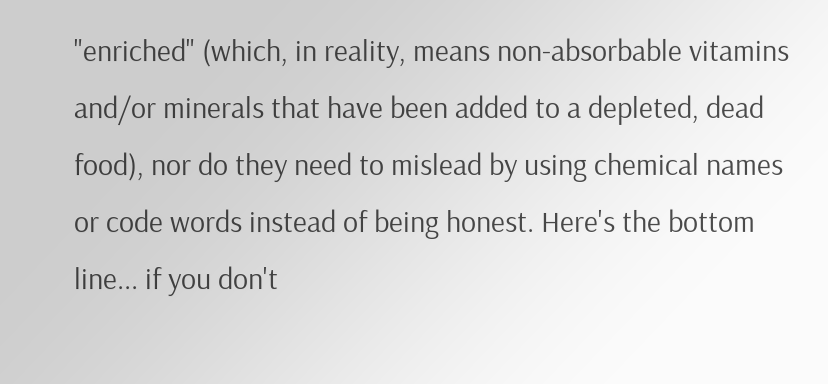"enriched" (which, in reality, means non-absorbable vitamins and/or minerals that have been added to a depleted, dead food), nor do they need to mislead by using chemical names or code words instead of being honest. Here's the bottom line... if you don't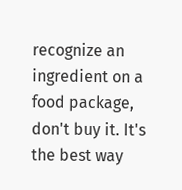recognize an ingredient on a food package, don't buy it. It's the best way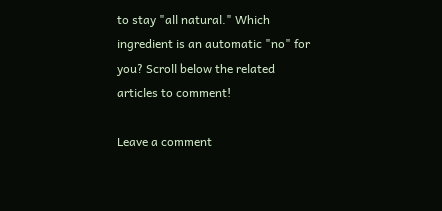to stay "all natural." Which ingredient is an automatic "no" for you? Scroll below the related articles to comment!

Leave a comment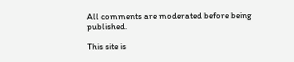All comments are moderated before being published.

This site is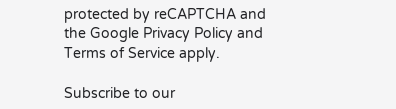protected by reCAPTCHA and the Google Privacy Policy and Terms of Service apply.

Subscribe to our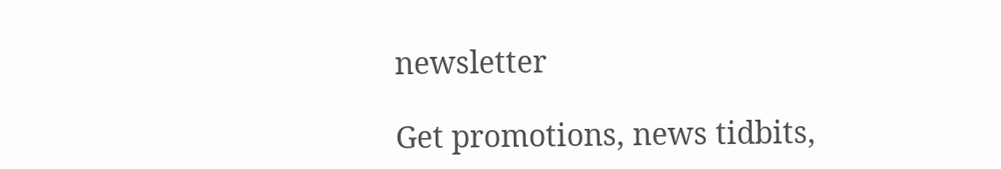newsletter

Get promotions, news tidbits,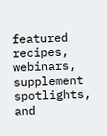featured recipes, webinars, supplement spotlights, and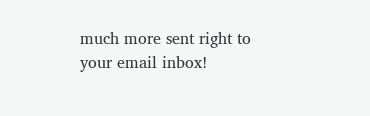much more sent right to your email inbox!